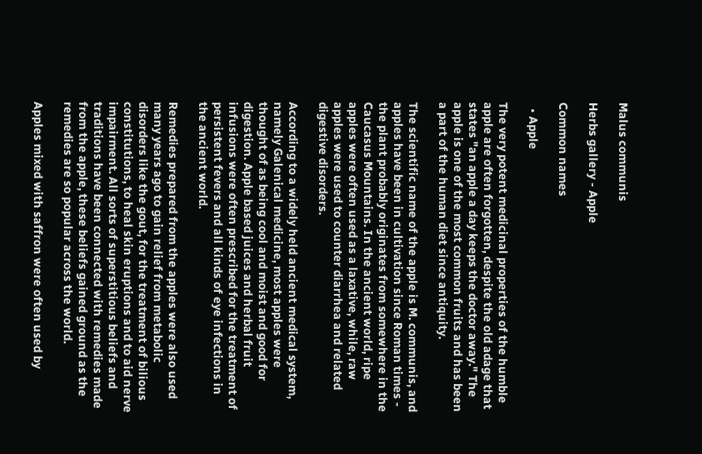Malus communis

Herbs gallery - Apple

Common names

  • Apple

The very potent medicinal properties of the humble apple are often forgotten, despite the old adage that states "an apple a day keeps the doctor away." The apple is one of the most common fruits and has been a part of the human diet since antiquity.

The scientific name of the apple is M. communis, and apples have been in cultivation since Roman times - the plant probably originates from somewhere in the Caucasus Mountains. In the ancient world, ripe apples were often used as a laxative, while, raw apples were used to counter diarrhea and related digestive disorders.

According to a widely held ancient medical system, namely Galenical medicine, most apples were thought of as being cool and moist and good for digestion. Apple based juices and herbal fruit infusions were often prescribed for the treatment of persistent fevers and all kinds of eye infections in the ancient world.

Remedies prepared from the apples were also used many years ago to gain relief from metabolic disorders like the gout, for the treatment of bilious constitutions, to heal skin eruptions and to aid nerve impairment. All sorts of superstitious beliefs and traditions have been connected with remedies made from the apple, these beliefs gained ground as the remedies are so popular across the world.

Apples mixed with saffron were often used by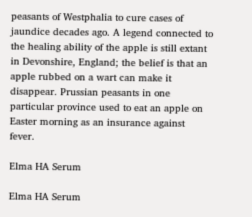peasants of Westphalia to cure cases of jaundice decades ago. A legend connected to the healing ability of the apple is still extant in Devonshire, England; the belief is that an apple rubbed on a wart can make it disappear. Prussian peasants in one particular province used to eat an apple on Easter morning as an insurance against fever.

Elma HA Serum

Elma HA Serum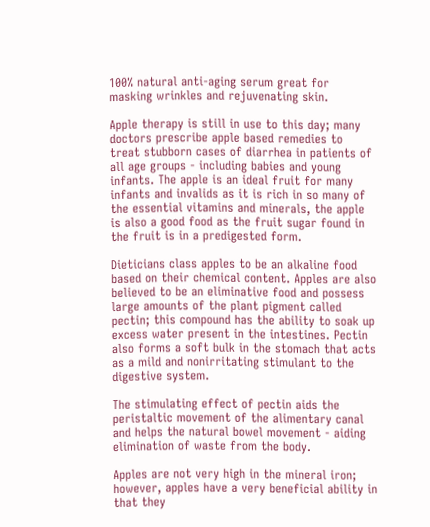100% natural anti-aging serum great for masking wrinkles and rejuvenating skin.

Apple therapy is still in use to this day; many doctors prescribe apple based remedies to treat stubborn cases of diarrhea in patients of all age groups - including babies and young infants. The apple is an ideal fruit for many infants and invalids as it is rich in so many of the essential vitamins and minerals, the apple is also a good food as the fruit sugar found in the fruit is in a predigested form.

Dieticians class apples to be an alkaline food based on their chemical content. Apples are also believed to be an eliminative food and possess large amounts of the plant pigment called pectin; this compound has the ability to soak up excess water present in the intestines. Pectin also forms a soft bulk in the stomach that acts as a mild and nonirritating stimulant to the digestive system.

The stimulating effect of pectin aids the peristaltic movement of the alimentary canal and helps the natural bowel movement - aiding elimination of waste from the body.

Apples are not very high in the mineral iron; however, apples have a very beneficial ability in that they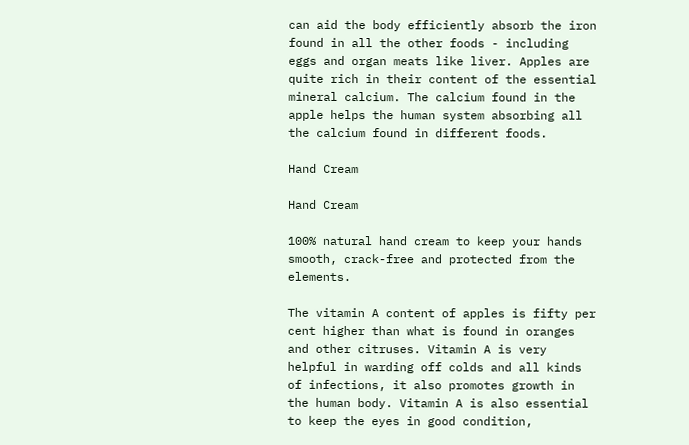can aid the body efficiently absorb the iron found in all the other foods - including eggs and organ meats like liver. Apples are quite rich in their content of the essential mineral calcium. The calcium found in the apple helps the human system absorbing all the calcium found in different foods.

Hand Cream

Hand Cream

100% natural hand cream to keep your hands smooth, crack-free and protected from the elements.

The vitamin A content of apples is fifty per cent higher than what is found in oranges and other citruses. Vitamin A is very helpful in warding off colds and all kinds of infections, it also promotes growth in the human body. Vitamin A is also essential to keep the eyes in good condition,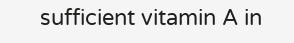sufficient vitamin A in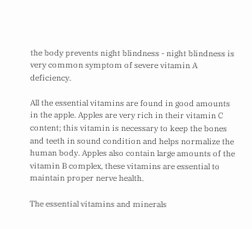the body prevents night blindness - night blindness is very common symptom of severe vitamin A deficiency.

All the essential vitamins are found in good amounts in the apple. Apples are very rich in their vitamin C content; this vitamin is necessary to keep the bones and teeth in sound condition and helps normalize the human body. Apples also contain large amounts of the vitamin B complex, these vitamins are essential to maintain proper nerve health.

The essential vitamins and minerals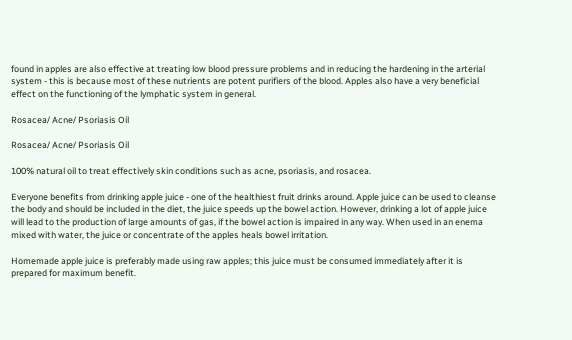found in apples are also effective at treating low blood pressure problems and in reducing the hardening in the arterial system - this is because most of these nutrients are potent purifiers of the blood. Apples also have a very beneficial effect on the functioning of the lymphatic system in general.

Rosacea/ Acne/ Psoriasis Oil

Rosacea/ Acne/ Psoriasis Oil

100% natural oil to treat effectively skin conditions such as acne, psoriasis, and rosacea.

Everyone benefits from drinking apple juice - one of the healthiest fruit drinks around. Apple juice can be used to cleanse the body and should be included in the diet, the juice speeds up the bowel action. However, drinking a lot of apple juice will lead to the production of large amounts of gas, if the bowel action is impaired in any way. When used in an enema mixed with water, the juice or concentrate of the apples heals bowel irritation.

Homemade apple juice is preferably made using raw apples; this juice must be consumed immediately after it is prepared for maximum benefit.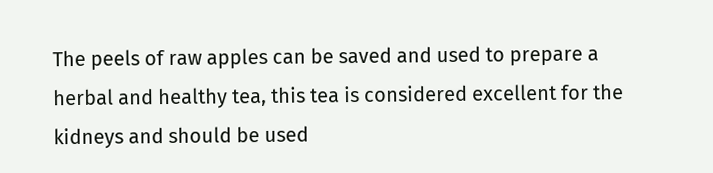The peels of raw apples can be saved and used to prepare a herbal and healthy tea, this tea is considered excellent for the kidneys and should be used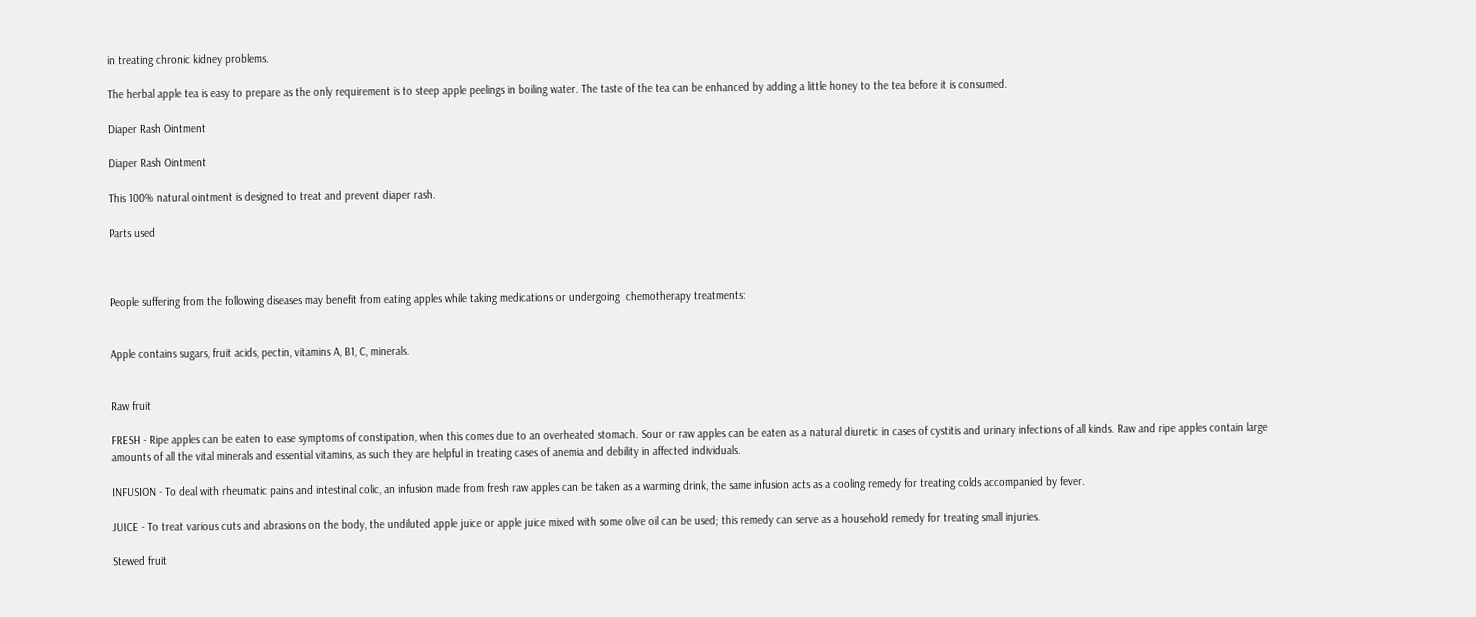in treating chronic kidney problems.

The herbal apple tea is easy to prepare as the only requirement is to steep apple peelings in boiling water. The taste of the tea can be enhanced by adding a little honey to the tea before it is consumed.

Diaper Rash Ointment

Diaper Rash Ointment

This 100% natural ointment is designed to treat and prevent diaper rash.

Parts used



People suffering from the following diseases may benefit from eating apples while taking medications or undergoing  chemotherapy treatments:


Apple contains sugars, fruit acids, pectin, vitamins A, B1, C, minerals.


Raw fruit

FRESH - Ripe apples can be eaten to ease symptoms of constipation, when this comes due to an overheated stomach. Sour or raw apples can be eaten as a natural diuretic in cases of cystitis and urinary infections of all kinds. Raw and ripe apples contain large amounts of all the vital minerals and essential vitamins, as such they are helpful in treating cases of anemia and debility in affected individuals.

INFUSION - To deal with rheumatic pains and intestinal colic, an infusion made from fresh raw apples can be taken as a warming drink, the same infusion acts as a cooling remedy for treating colds accompanied by fever.

JUICE - To treat various cuts and abrasions on the body, the undiluted apple juice or apple juice mixed with some olive oil can be used; this remedy can serve as a household remedy for treating small injuries.

Stewed fruit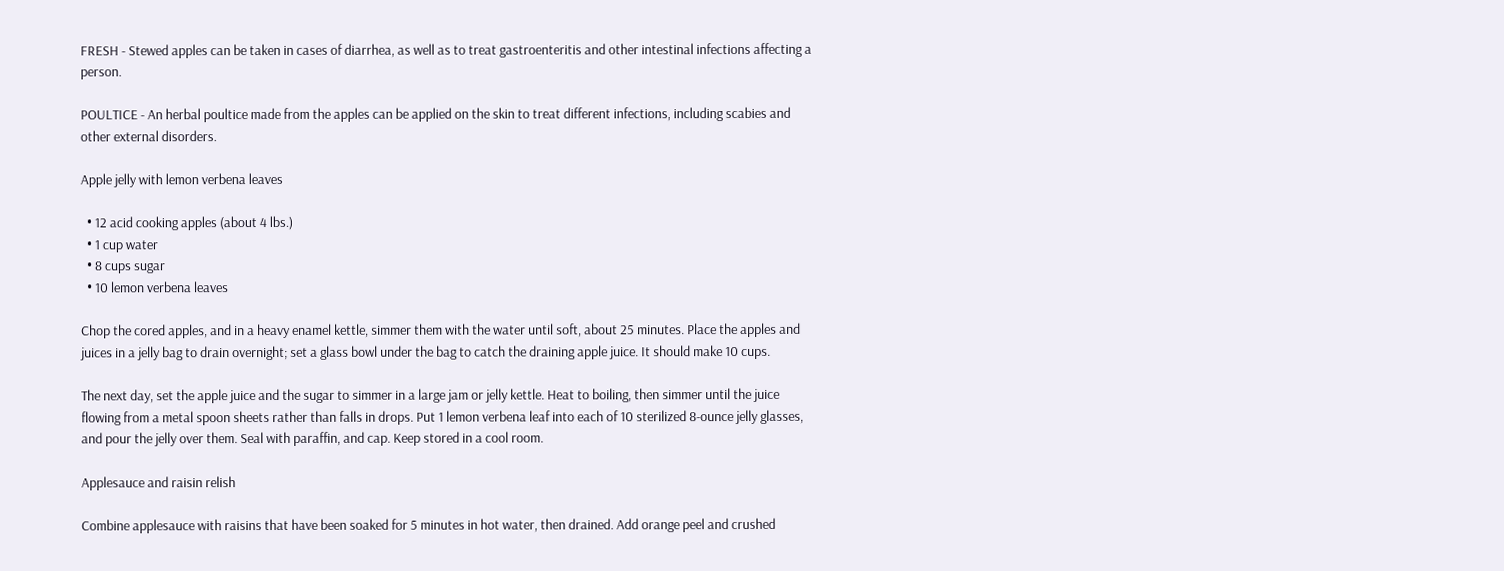FRESH - Stewed apples can be taken in cases of diarrhea, as well as to treat gastroenteritis and other intestinal infections affecting a person.

POULTICE - An herbal poultice made from the apples can be applied on the skin to treat different infections, including scabies and other external disorders.

Apple jelly with lemon verbena leaves

  • 12 acid cooking apples (about 4 lbs.)
  • 1 cup water
  • 8 cups sugar
  • 10 lemon verbena leaves

Chop the cored apples, and in a heavy enamel kettle, simmer them with the water until soft, about 25 minutes. Place the apples and juices in a jelly bag to drain overnight; set a glass bowl under the bag to catch the draining apple juice. It should make 10 cups.

The next day, set the apple juice and the sugar to simmer in a large jam or jelly kettle. Heat to boiling, then simmer until the juice flowing from a metal spoon sheets rather than falls in drops. Put 1 lemon verbena leaf into each of 10 sterilized 8-ounce jelly glasses, and pour the jelly over them. Seal with paraffin, and cap. Keep stored in a cool room.

Applesauce and raisin relish

Combine applesauce with raisins that have been soaked for 5 minutes in hot water, then drained. Add orange peel and crushed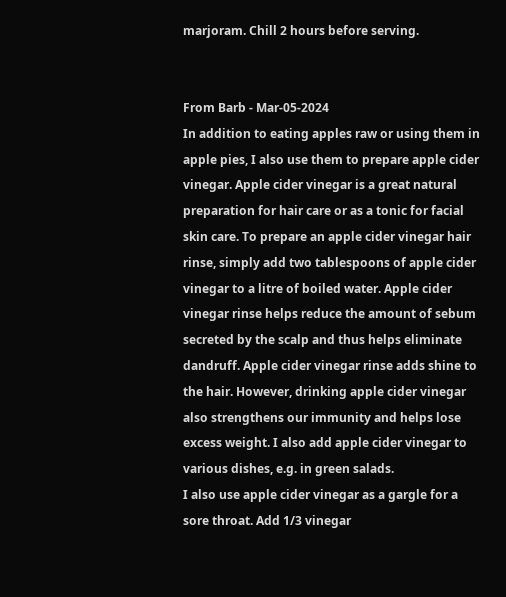marjoram. Chill 2 hours before serving.


From Barb - Mar-05-2024
In addition to eating apples raw or using them in apple pies, I also use them to prepare apple cider vinegar. Apple cider vinegar is a great natural preparation for hair care or as a tonic for facial skin care. To prepare an apple cider vinegar hair rinse, simply add two tablespoons of apple cider vinegar to a litre of boiled water. Apple cider vinegar rinse helps reduce the amount of sebum secreted by the scalp and thus helps eliminate dandruff. Apple cider vinegar rinse adds shine to the hair. However, drinking apple cider vinegar also strengthens our immunity and helps lose excess weight. I also add apple cider vinegar to various dishes, e.g. in green salads.
I also use apple cider vinegar as a gargle for a sore throat. Add 1/3 vinegar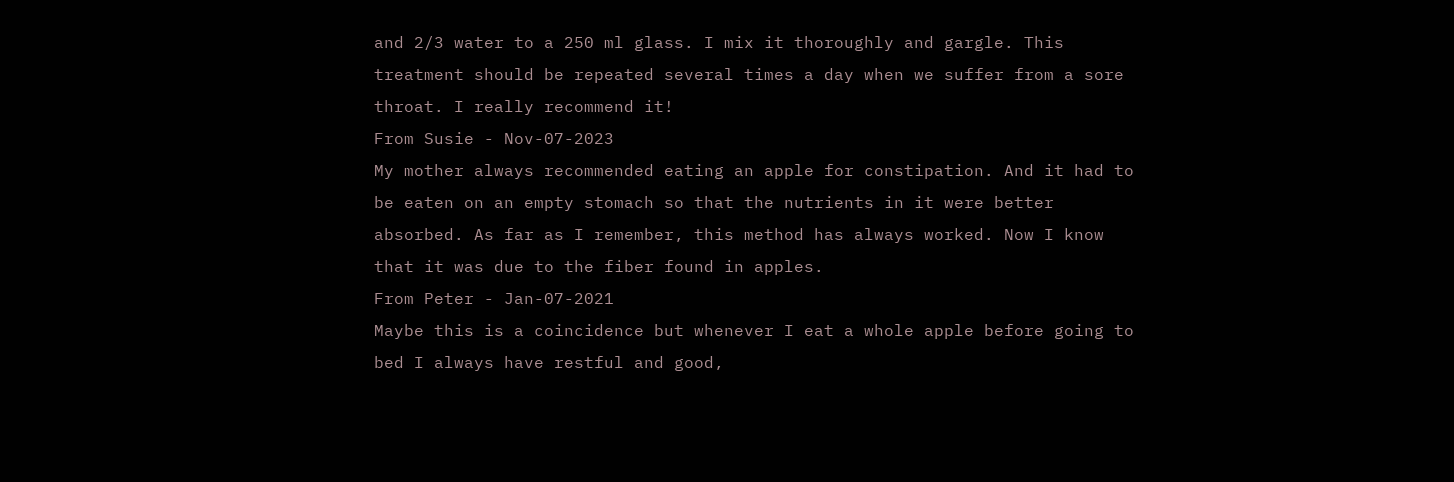and 2/3 water to a 250 ml glass. I mix it thoroughly and gargle. This treatment should be repeated several times a day when we suffer from a sore throat. I really recommend it!
From Susie - Nov-07-2023
My mother always recommended eating an apple for constipation. And it had to be eaten on an empty stomach so that the nutrients in it were better absorbed. As far as I remember, this method has always worked. Now I know that it was due to the fiber found in apples.
From Peter - Jan-07-2021
Maybe this is a coincidence but whenever I eat a whole apple before going to bed I always have restful and good,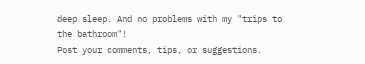deep sleep. And no problems with my "trips to the bathroom"!
Post your comments, tips, or suggestions.